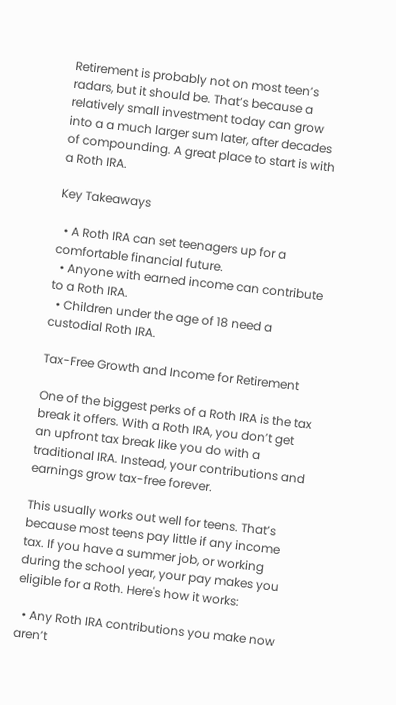Retirement is probably not on most teen’s radars, but it should be. That’s because a relatively small investment today can grow into a a much larger sum later, after decades of compounding. A great place to start is with a Roth IRA.

Key Takeaways

  • A Roth IRA can set teenagers up for a comfortable financial future.
  • Anyone with earned income can contribute to a Roth IRA.
  • Children under the age of 18 need a custodial Roth IRA.

Tax-Free Growth and Income for Retirement

One of the biggest perks of a Roth IRA is the tax break it offers. With a Roth IRA, you don’t get an upfront tax break like you do with a traditional IRA. Instead, your contributions and earnings grow tax-free forever.

This usually works out well for teens. That’s because most teens pay little if any income tax. If you have a summer job, or working during the school year, your pay makes you eligible for a Roth. Here's how it works:

  • Any Roth IRA contributions you make now aren’t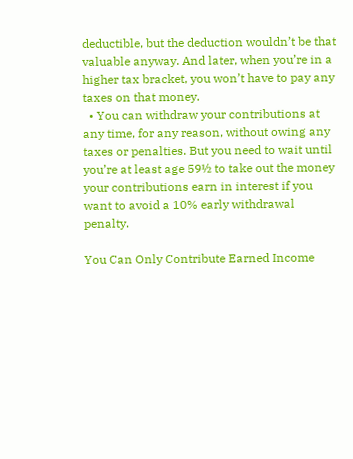deductible, but the deduction wouldn’t be that valuable anyway. And later, when you’re in a higher tax bracket, you won’t have to pay any taxes on that money.
  • You can withdraw your contributions at any time, for any reason, without owing any taxes or penalties. But you need to wait until you’re at least age 59½ to take out the money your contributions earn in interest if you want to avoid a 10% early withdrawal penalty.

You Can Only Contribute Earned Income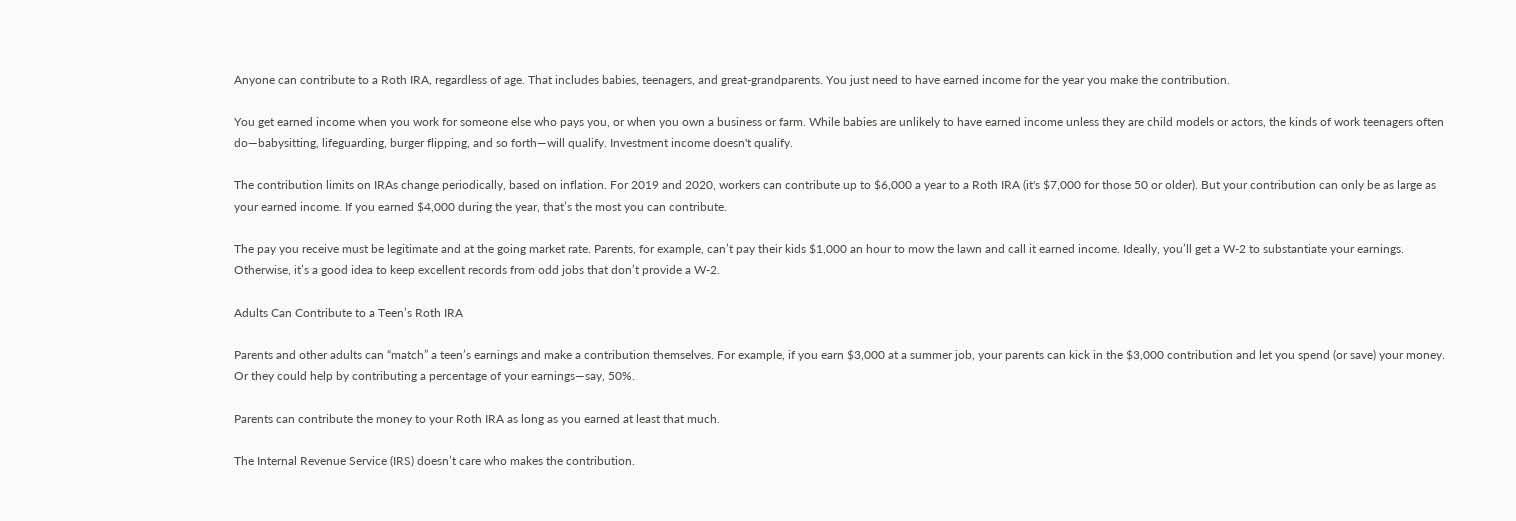Anyone can contribute to a Roth IRA, regardless of age. That includes babies, teenagers, and great-grandparents. You just need to have earned income for the year you make the contribution.

You get earned income when you work for someone else who pays you, or when you own a business or farm. While babies are unlikely to have earned income unless they are child models or actors, the kinds of work teenagers often do—babysitting, lifeguarding, burger flipping, and so forth—will qualify. Investment income doesn't qualify.

The contribution limits on IRAs change periodically, based on inflation. For 2019 and 2020, workers can contribute up to $6,000 a year to a Roth IRA (it's $7,000 for those 50 or older). But your contribution can only be as large as your earned income. If you earned $4,000 during the year, that’s the most you can contribute.

The pay you receive must be legitimate and at the going market rate. Parents, for example, can’t pay their kids $1,000 an hour to mow the lawn and call it earned income. Ideally, you’ll get a W-2 to substantiate your earnings. Otherwise, it’s a good idea to keep excellent records from odd jobs that don’t provide a W-2.

Adults Can Contribute to a Teen’s Roth IRA

Parents and other adults can “match” a teen’s earnings and make a contribution themselves. For example, if you earn $3,000 at a summer job, your parents can kick in the $3,000 contribution and let you spend (or save) your money. Or they could help by contributing a percentage of your earnings—say, 50%.

Parents can contribute the money to your Roth IRA as long as you earned at least that much.

The Internal Revenue Service (IRS) doesn’t care who makes the contribution.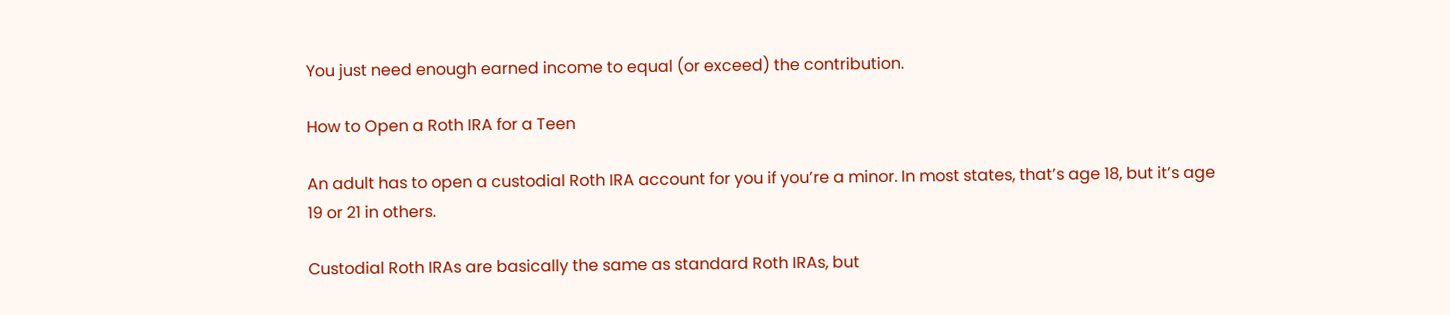You just need enough earned income to equal (or exceed) the contribution.

How to Open a Roth IRA for a Teen

An adult has to open a custodial Roth IRA account for you if you’re a minor. In most states, that’s age 18, but it’s age 19 or 21 in others.

Custodial Roth IRAs are basically the same as standard Roth IRAs, but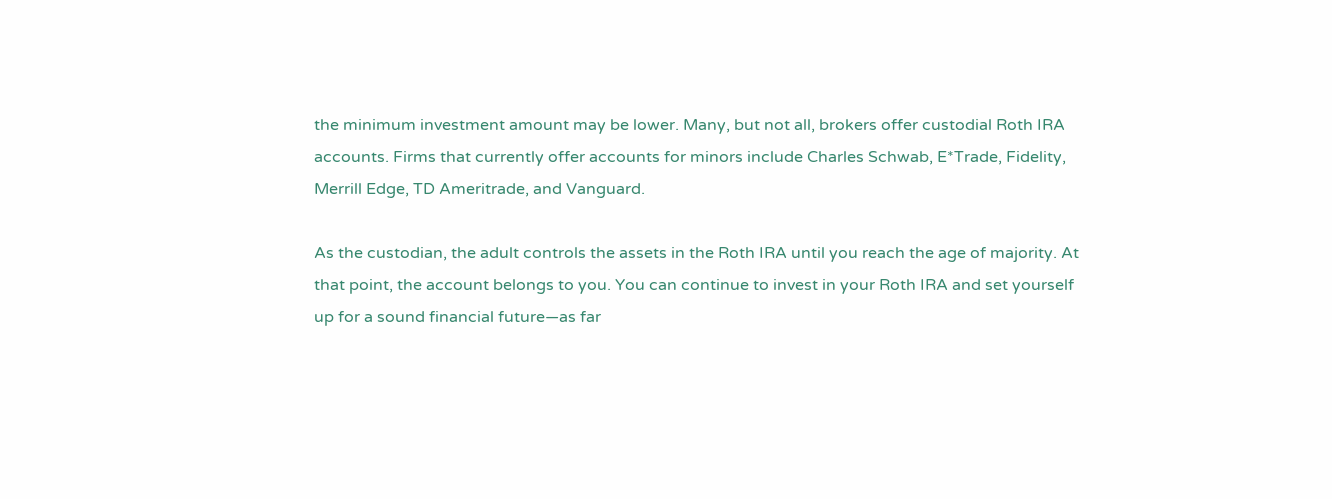the minimum investment amount may be lower. Many, but not all, brokers offer custodial Roth IRA accounts. Firms that currently offer accounts for minors include Charles Schwab, E*Trade, Fidelity, Merrill Edge, TD Ameritrade, and Vanguard.

As the custodian, the adult controls the assets in the Roth IRA until you reach the age of majority. At that point, the account belongs to you. You can continue to invest in your Roth IRA and set yourself up for a sound financial future—as far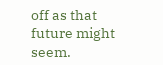off as that future might seem.